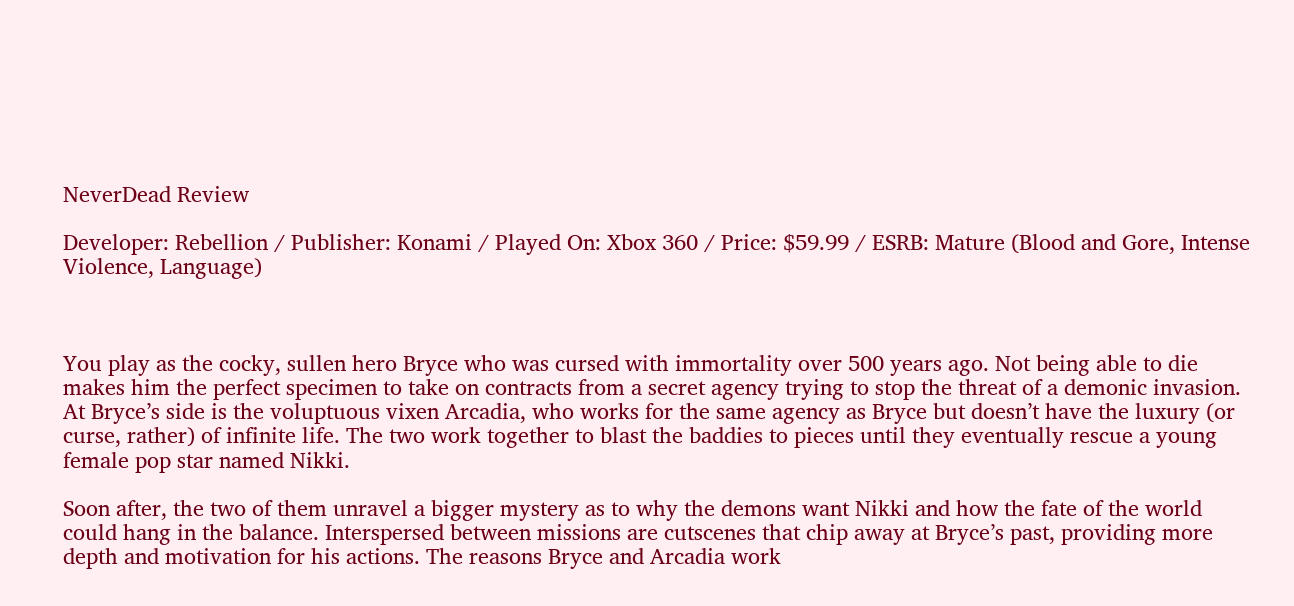NeverDead Review

Developer: Rebellion / Publisher: Konami / Played On: Xbox 360 / Price: $59.99 / ESRB: Mature (Blood and Gore, Intense Violence, Language)



You play as the cocky, sullen hero Bryce who was cursed with immortality over 500 years ago. Not being able to die makes him the perfect specimen to take on contracts from a secret agency trying to stop the threat of a demonic invasion. At Bryce’s side is the voluptuous vixen Arcadia, who works for the same agency as Bryce but doesn’t have the luxury (or curse, rather) of infinite life. The two work together to blast the baddies to pieces until they eventually rescue a young female pop star named Nikki.

Soon after, the two of them unravel a bigger mystery as to why the demons want Nikki and how the fate of the world could hang in the balance. Interspersed between missions are cutscenes that chip away at Bryce’s past, providing more depth and motivation for his actions. The reasons Bryce and Arcadia work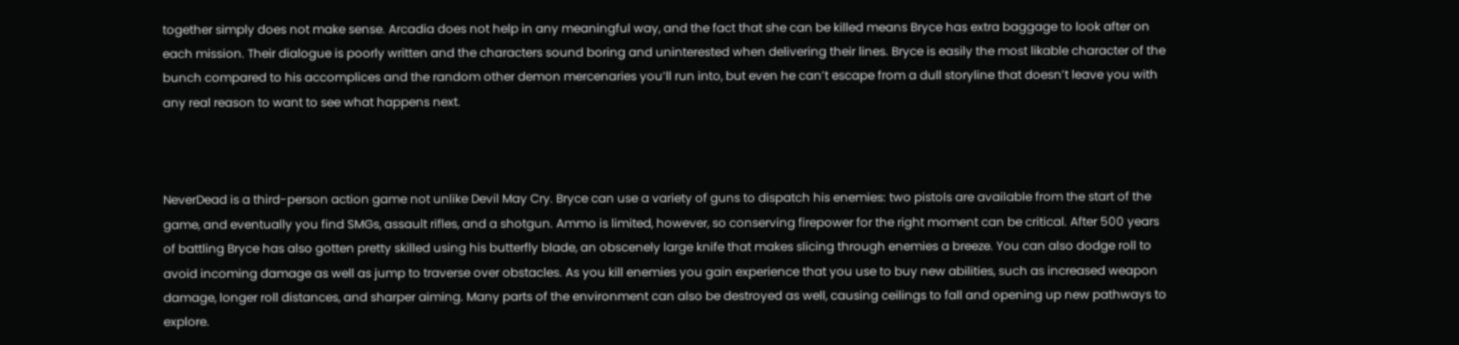together simply does not make sense. Arcadia does not help in any meaningful way, and the fact that she can be killed means Bryce has extra baggage to look after on each mission. Their dialogue is poorly written and the characters sound boring and uninterested when delivering their lines. Bryce is easily the most likable character of the bunch compared to his accomplices and the random other demon mercenaries you’ll run into, but even he can’t escape from a dull storyline that doesn’t leave you with any real reason to want to see what happens next.



NeverDead is a third-person action game not unlike Devil May Cry. Bryce can use a variety of guns to dispatch his enemies: two pistols are available from the start of the game, and eventually you find SMGs, assault rifles, and a shotgun. Ammo is limited, however, so conserving firepower for the right moment can be critical. After 500 years of battling Bryce has also gotten pretty skilled using his butterfly blade, an obscenely large knife that makes slicing through enemies a breeze. You can also dodge roll to avoid incoming damage as well as jump to traverse over obstacles. As you kill enemies you gain experience that you use to buy new abilities, such as increased weapon damage, longer roll distances, and sharper aiming. Many parts of the environment can also be destroyed as well, causing ceilings to fall and opening up new pathways to explore.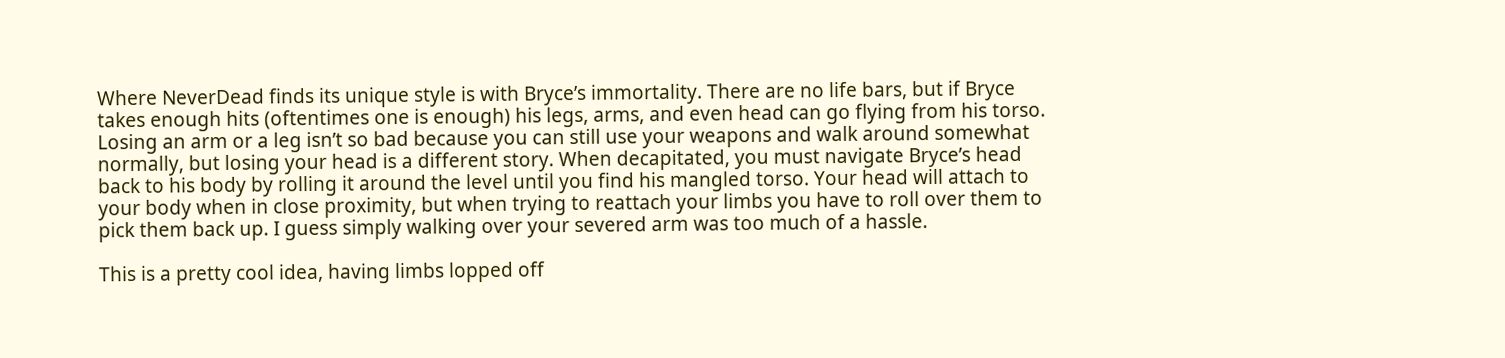Where NeverDead finds its unique style is with Bryce’s immortality. There are no life bars, but if Bryce takes enough hits (oftentimes one is enough) his legs, arms, and even head can go flying from his torso. Losing an arm or a leg isn’t so bad because you can still use your weapons and walk around somewhat normally, but losing your head is a different story. When decapitated, you must navigate Bryce’s head back to his body by rolling it around the level until you find his mangled torso. Your head will attach to your body when in close proximity, but when trying to reattach your limbs you have to roll over them to pick them back up. I guess simply walking over your severed arm was too much of a hassle.

This is a pretty cool idea, having limbs lopped off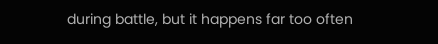during battle, but it happens far too often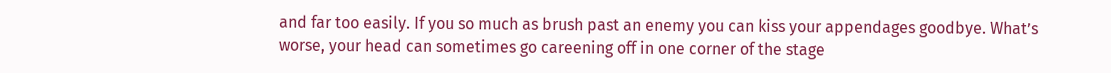and far too easily. If you so much as brush past an enemy you can kiss your appendages goodbye. What’s worse, your head can sometimes go careening off in one corner of the stage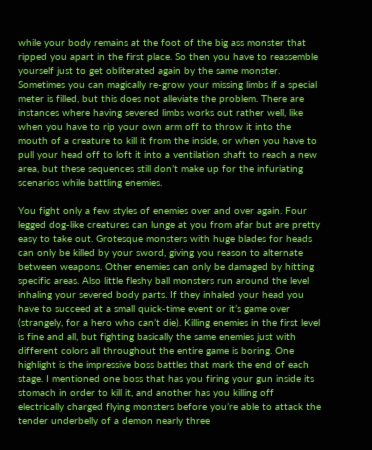while your body remains at the foot of the big ass monster that ripped you apart in the first place. So then you have to reassemble yourself just to get obliterated again by the same monster. Sometimes you can magically re-grow your missing limbs if a special meter is filled, but this does not alleviate the problem. There are instances where having severed limbs works out rather well, like when you have to rip your own arm off to throw it into the mouth of a creature to kill it from the inside, or when you have to pull your head off to loft it into a ventilation shaft to reach a new area, but these sequences still don’t make up for the infuriating scenarios while battling enemies.

You fight only a few styles of enemies over and over again. Four legged dog-like creatures can lunge at you from afar but are pretty easy to take out. Grotesque monsters with huge blades for heads can only be killed by your sword, giving you reason to alternate between weapons. Other enemies can only be damaged by hitting specific areas. Also little fleshy ball monsters run around the level inhaling your severed body parts. If they inhaled your head you have to succeed at a small quick-time event or it’s game over (strangely, for a hero who can’t die). Killing enemies in the first level is fine and all, but fighting basically the same enemies just with different colors all throughout the entire game is boring. One highlight is the impressive boss battles that mark the end of each stage. I mentioned one boss that has you firing your gun inside its stomach in order to kill it, and another has you killing off electrically charged flying monsters before you’re able to attack the tender underbelly of a demon nearly three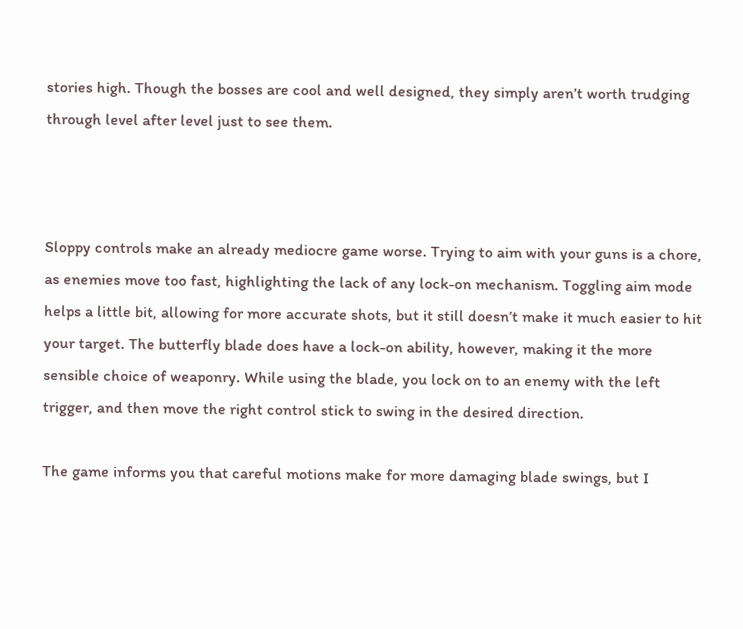stories high. Though the bosses are cool and well designed, they simply aren’t worth trudging through level after level just to see them.



Sloppy controls make an already mediocre game worse. Trying to aim with your guns is a chore, as enemies move too fast, highlighting the lack of any lock-on mechanism. Toggling aim mode helps a little bit, allowing for more accurate shots, but it still doesn’t make it much easier to hit your target. The butterfly blade does have a lock-on ability, however, making it the more sensible choice of weaponry. While using the blade, you lock on to an enemy with the left trigger, and then move the right control stick to swing in the desired direction.

The game informs you that careful motions make for more damaging blade swings, but I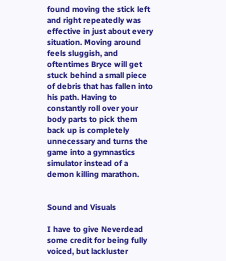found moving the stick left and right repeatedly was effective in just about every situation. Moving around feels sluggish, and oftentimes Bryce will get stuck behind a small piece of debris that has fallen into his path. Having to constantly roll over your body parts to pick them back up is completely unnecessary and turns the game into a gymnastics simulator instead of a demon killing marathon.


Sound and Visuals

I have to give Neverdead some credit for being fully voiced, but lackluster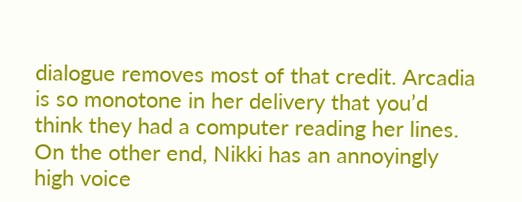dialogue removes most of that credit. Arcadia is so monotone in her delivery that you’d think they had a computer reading her lines. On the other end, Nikki has an annoyingly high voice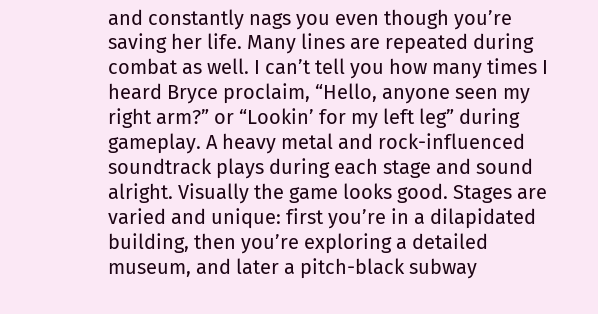and constantly nags you even though you’re saving her life. Many lines are repeated during combat as well. I can’t tell you how many times I heard Bryce proclaim, “Hello, anyone seen my right arm?” or “Lookin’ for my left leg” during gameplay. A heavy metal and rock-influenced soundtrack plays during each stage and sound alright. Visually the game looks good. Stages are varied and unique: first you’re in a dilapidated building, then you’re exploring a detailed museum, and later a pitch-black subway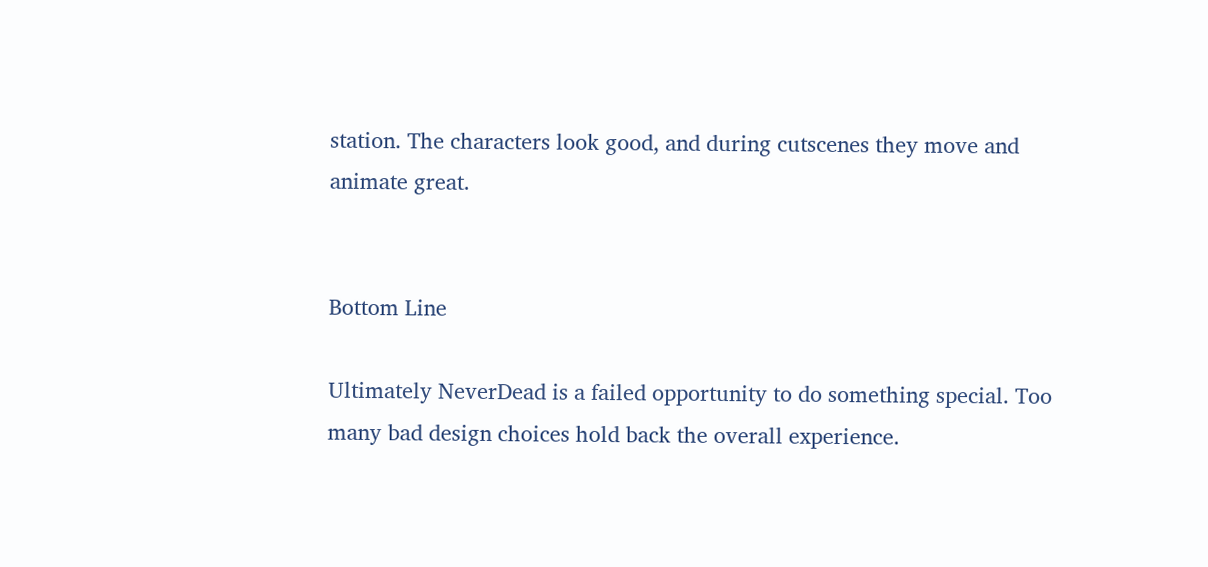station. The characters look good, and during cutscenes they move and animate great.


Bottom Line

Ultimately NeverDead is a failed opportunity to do something special. Too many bad design choices hold back the overall experience.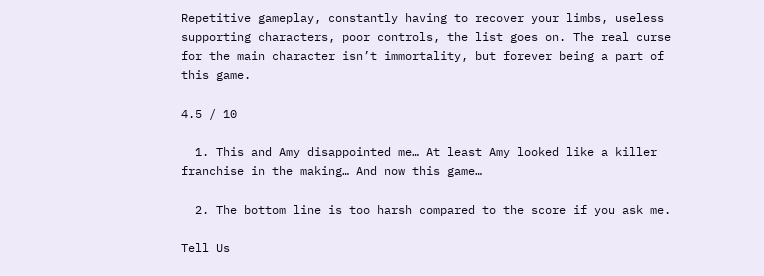Repetitive gameplay, constantly having to recover your limbs, useless supporting characters, poor controls, the list goes on. The real curse for the main character isn’t immortality, but forever being a part of this game.

4.5 / 10

  1. This and Amy disappointed me… At least Amy looked like a killer franchise in the making… And now this game…

  2. The bottom line is too harsh compared to the score if you ask me.

Tell Us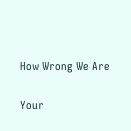How Wrong We Are

Your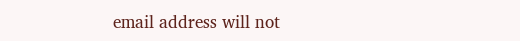email address will not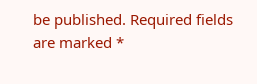be published. Required fields are marked *